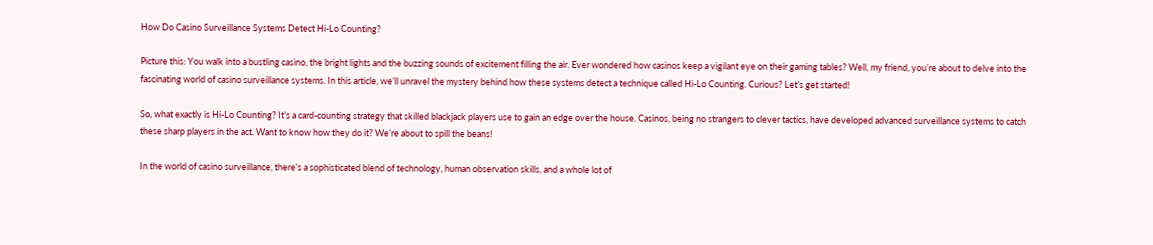How Do Casino Surveillance Systems Detect Hi-Lo Counting?

Picture this: You walk into a bustling casino, the bright lights and the buzzing sounds of excitement filling the air. Ever wondered how casinos keep a vigilant eye on their gaming tables? Well, my friend, you’re about to delve into the fascinating world of casino surveillance systems. In this article, we’ll unravel the mystery behind how these systems detect a technique called Hi-Lo Counting. Curious? Let’s get started!

So, what exactly is Hi-Lo Counting? It’s a card-counting strategy that skilled blackjack players use to gain an edge over the house. Casinos, being no strangers to clever tactics, have developed advanced surveillance systems to catch these sharp players in the act. Want to know how they do it? We’re about to spill the beans!

In the world of casino surveillance, there’s a sophisticated blend of technology, human observation skills, and a whole lot of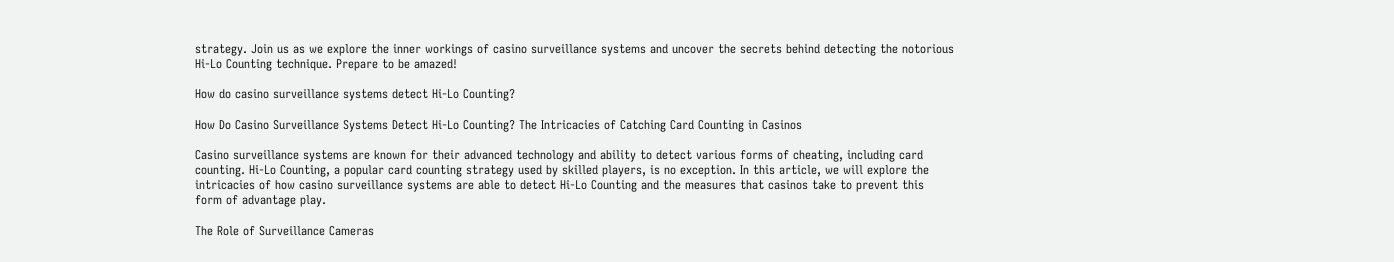strategy. Join us as we explore the inner workings of casino surveillance systems and uncover the secrets behind detecting the notorious Hi-Lo Counting technique. Prepare to be amazed!

How do casino surveillance systems detect Hi-Lo Counting?

How Do Casino Surveillance Systems Detect Hi-Lo Counting? The Intricacies of Catching Card Counting in Casinos

Casino surveillance systems are known for their advanced technology and ability to detect various forms of cheating, including card counting. Hi-Lo Counting, a popular card counting strategy used by skilled players, is no exception. In this article, we will explore the intricacies of how casino surveillance systems are able to detect Hi-Lo Counting and the measures that casinos take to prevent this form of advantage play.

The Role of Surveillance Cameras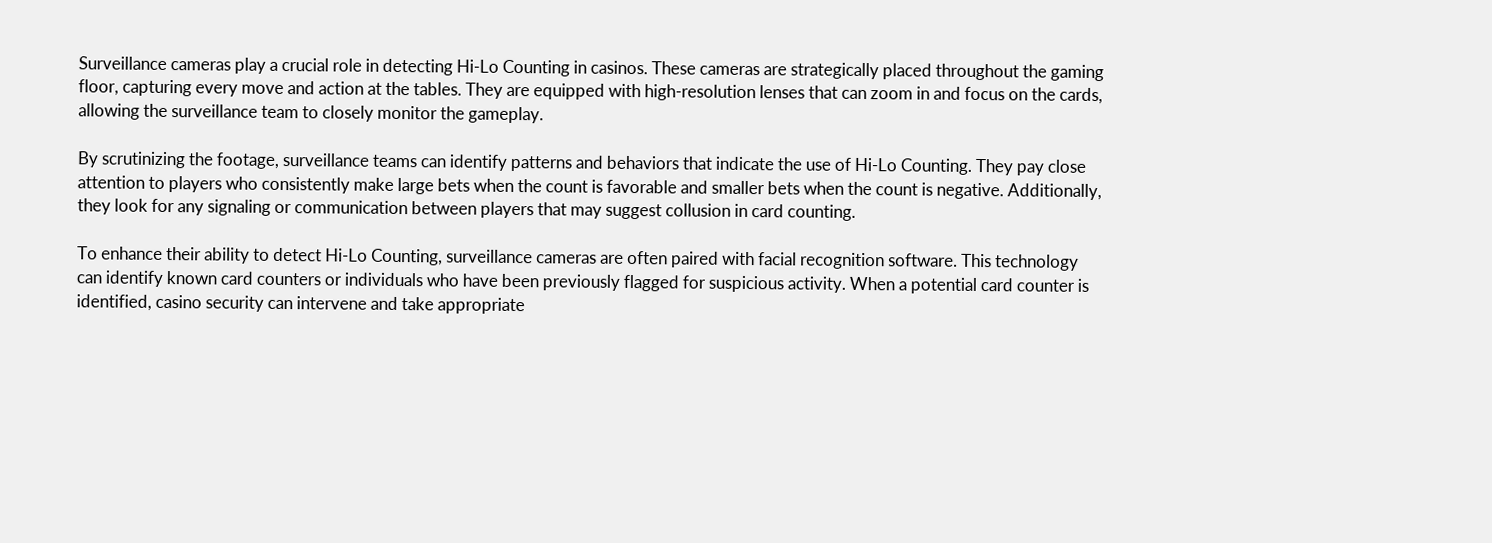Surveillance cameras play a crucial role in detecting Hi-Lo Counting in casinos. These cameras are strategically placed throughout the gaming floor, capturing every move and action at the tables. They are equipped with high-resolution lenses that can zoom in and focus on the cards, allowing the surveillance team to closely monitor the gameplay.

By scrutinizing the footage, surveillance teams can identify patterns and behaviors that indicate the use of Hi-Lo Counting. They pay close attention to players who consistently make large bets when the count is favorable and smaller bets when the count is negative. Additionally, they look for any signaling or communication between players that may suggest collusion in card counting.

To enhance their ability to detect Hi-Lo Counting, surveillance cameras are often paired with facial recognition software. This technology can identify known card counters or individuals who have been previously flagged for suspicious activity. When a potential card counter is identified, casino security can intervene and take appropriate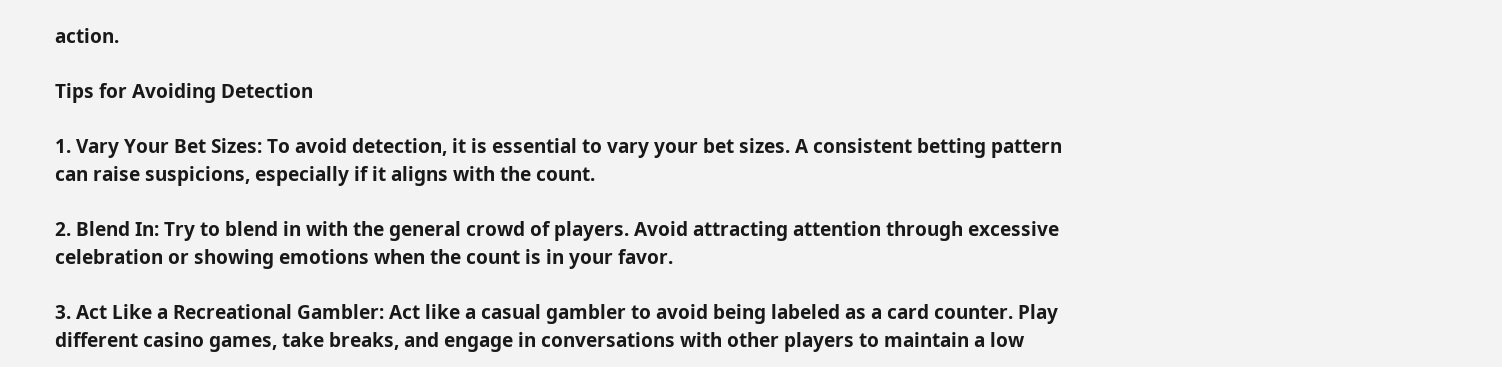action.

Tips for Avoiding Detection

1. Vary Your Bet Sizes: To avoid detection, it is essential to vary your bet sizes. A consistent betting pattern can raise suspicions, especially if it aligns with the count.

2. Blend In: Try to blend in with the general crowd of players. Avoid attracting attention through excessive celebration or showing emotions when the count is in your favor.

3. Act Like a Recreational Gambler: Act like a casual gambler to avoid being labeled as a card counter. Play different casino games, take breaks, and engage in conversations with other players to maintain a low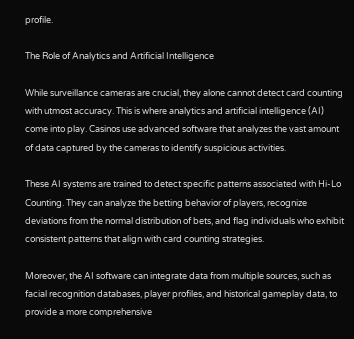profile.

The Role of Analytics and Artificial Intelligence

While surveillance cameras are crucial, they alone cannot detect card counting with utmost accuracy. This is where analytics and artificial intelligence (AI) come into play. Casinos use advanced software that analyzes the vast amount of data captured by the cameras to identify suspicious activities.

These AI systems are trained to detect specific patterns associated with Hi-Lo Counting. They can analyze the betting behavior of players, recognize deviations from the normal distribution of bets, and flag individuals who exhibit consistent patterns that align with card counting strategies.

Moreover, the AI software can integrate data from multiple sources, such as facial recognition databases, player profiles, and historical gameplay data, to provide a more comprehensive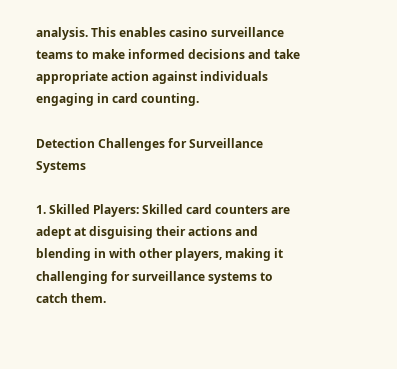analysis. This enables casino surveillance teams to make informed decisions and take appropriate action against individuals engaging in card counting.

Detection Challenges for Surveillance Systems

1. Skilled Players: Skilled card counters are adept at disguising their actions and blending in with other players, making it challenging for surveillance systems to catch them.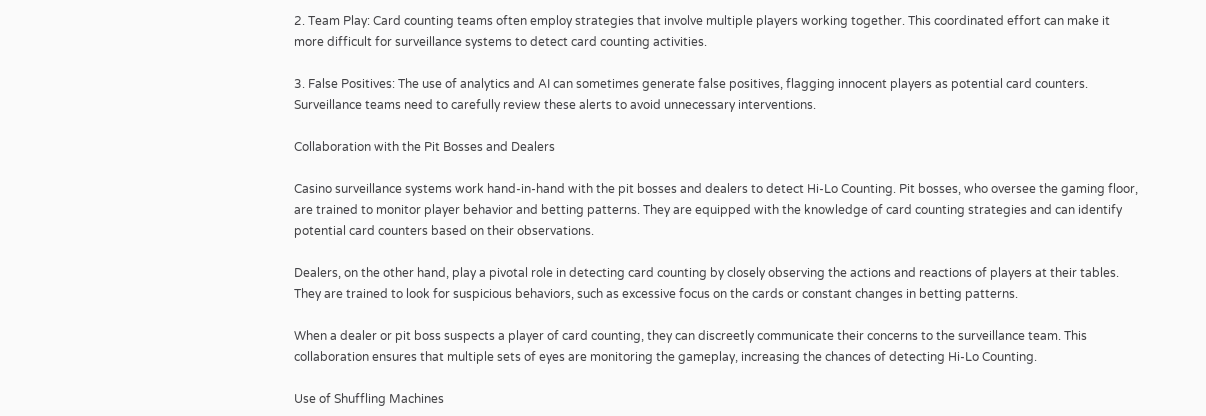2. Team Play: Card counting teams often employ strategies that involve multiple players working together. This coordinated effort can make it more difficult for surveillance systems to detect card counting activities.

3. False Positives: The use of analytics and AI can sometimes generate false positives, flagging innocent players as potential card counters. Surveillance teams need to carefully review these alerts to avoid unnecessary interventions.

Collaboration with the Pit Bosses and Dealers

Casino surveillance systems work hand-in-hand with the pit bosses and dealers to detect Hi-Lo Counting. Pit bosses, who oversee the gaming floor, are trained to monitor player behavior and betting patterns. They are equipped with the knowledge of card counting strategies and can identify potential card counters based on their observations.

Dealers, on the other hand, play a pivotal role in detecting card counting by closely observing the actions and reactions of players at their tables. They are trained to look for suspicious behaviors, such as excessive focus on the cards or constant changes in betting patterns.

When a dealer or pit boss suspects a player of card counting, they can discreetly communicate their concerns to the surveillance team. This collaboration ensures that multiple sets of eyes are monitoring the gameplay, increasing the chances of detecting Hi-Lo Counting.

Use of Shuffling Machines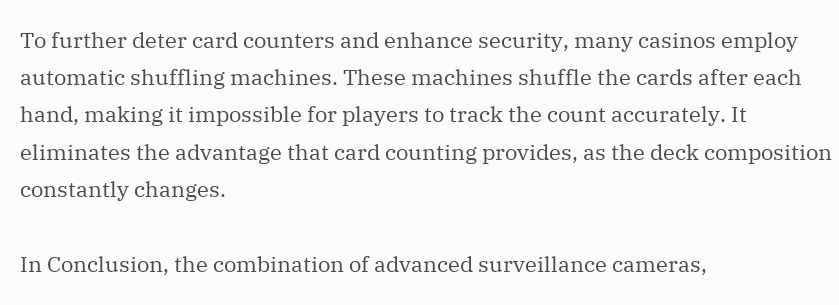To further deter card counters and enhance security, many casinos employ automatic shuffling machines. These machines shuffle the cards after each hand, making it impossible for players to track the count accurately. It eliminates the advantage that card counting provides, as the deck composition constantly changes.

In Conclusion, the combination of advanced surveillance cameras,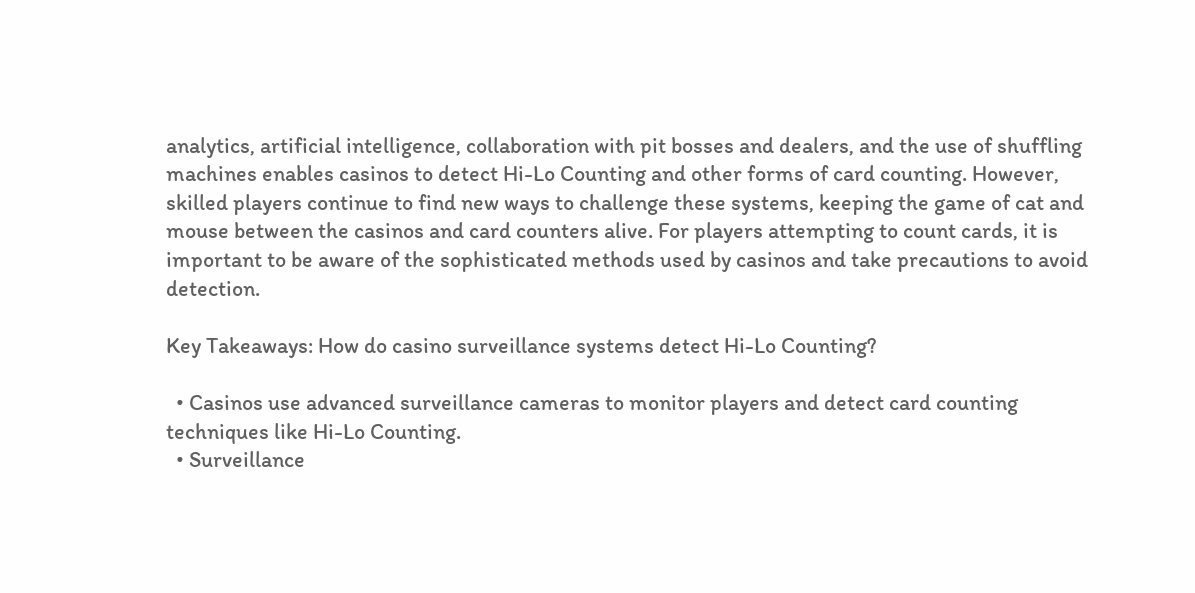analytics, artificial intelligence, collaboration with pit bosses and dealers, and the use of shuffling machines enables casinos to detect Hi-Lo Counting and other forms of card counting. However, skilled players continue to find new ways to challenge these systems, keeping the game of cat and mouse between the casinos and card counters alive. For players attempting to count cards, it is important to be aware of the sophisticated methods used by casinos and take precautions to avoid detection.

Key Takeaways: How do casino surveillance systems detect Hi-Lo Counting?

  • Casinos use advanced surveillance cameras to monitor players and detect card counting techniques like Hi-Lo Counting.
  • Surveillance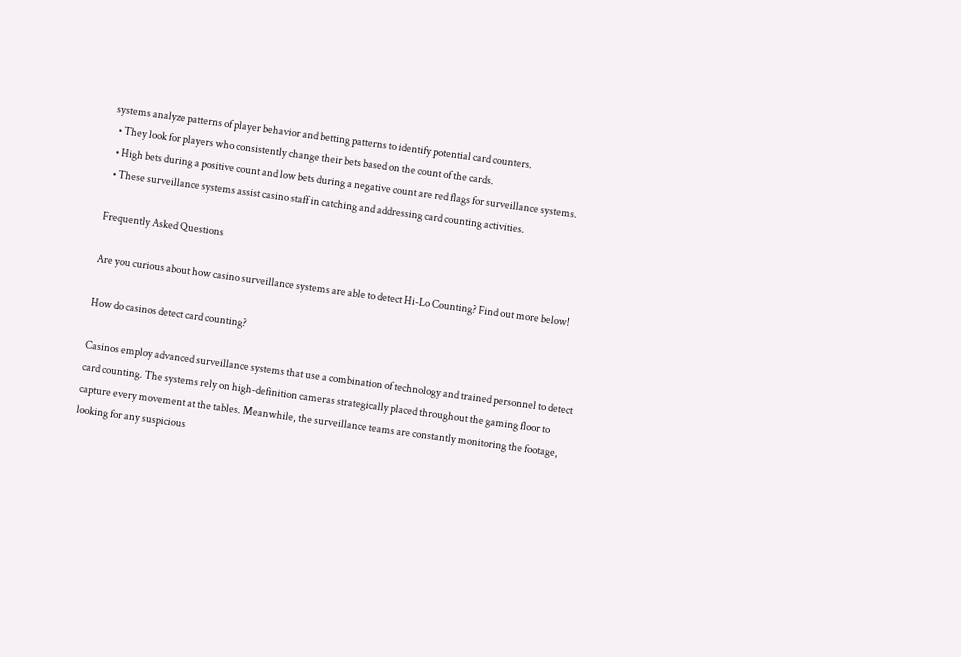systems analyze patterns of player behavior and betting patterns to identify potential card counters.
  • They look for players who consistently change their bets based on the count of the cards.
  • High bets during a positive count and low bets during a negative count are red flags for surveillance systems.
  • These surveillance systems assist casino staff in catching and addressing card counting activities.

Frequently Asked Questions

Are you curious about how casino surveillance systems are able to detect Hi-Lo Counting? Find out more below!

How do casinos detect card counting?

Casinos employ advanced surveillance systems that use a combination of technology and trained personnel to detect card counting. The systems rely on high-definition cameras strategically placed throughout the gaming floor to capture every movement at the tables. Meanwhile, the surveillance teams are constantly monitoring the footage, looking for any suspicious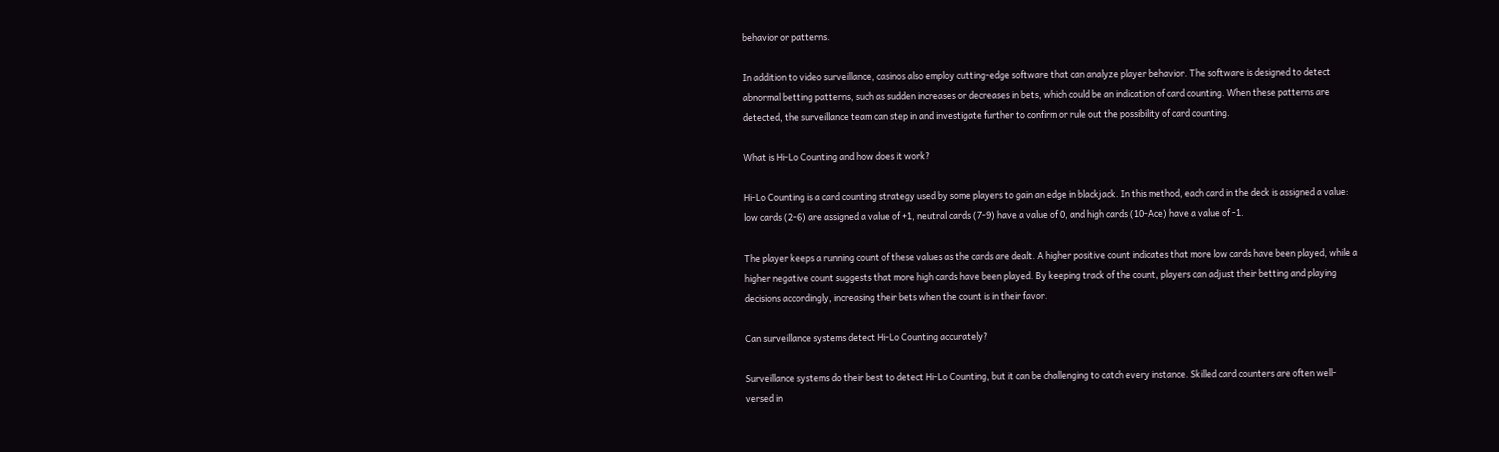behavior or patterns.

In addition to video surveillance, casinos also employ cutting-edge software that can analyze player behavior. The software is designed to detect abnormal betting patterns, such as sudden increases or decreases in bets, which could be an indication of card counting. When these patterns are detected, the surveillance team can step in and investigate further to confirm or rule out the possibility of card counting.

What is Hi-Lo Counting and how does it work?

Hi-Lo Counting is a card counting strategy used by some players to gain an edge in blackjack. In this method, each card in the deck is assigned a value: low cards (2-6) are assigned a value of +1, neutral cards (7-9) have a value of 0, and high cards (10-Ace) have a value of -1.

The player keeps a running count of these values as the cards are dealt. A higher positive count indicates that more low cards have been played, while a higher negative count suggests that more high cards have been played. By keeping track of the count, players can adjust their betting and playing decisions accordingly, increasing their bets when the count is in their favor.

Can surveillance systems detect Hi-Lo Counting accurately?

Surveillance systems do their best to detect Hi-Lo Counting, but it can be challenging to catch every instance. Skilled card counters are often well-versed in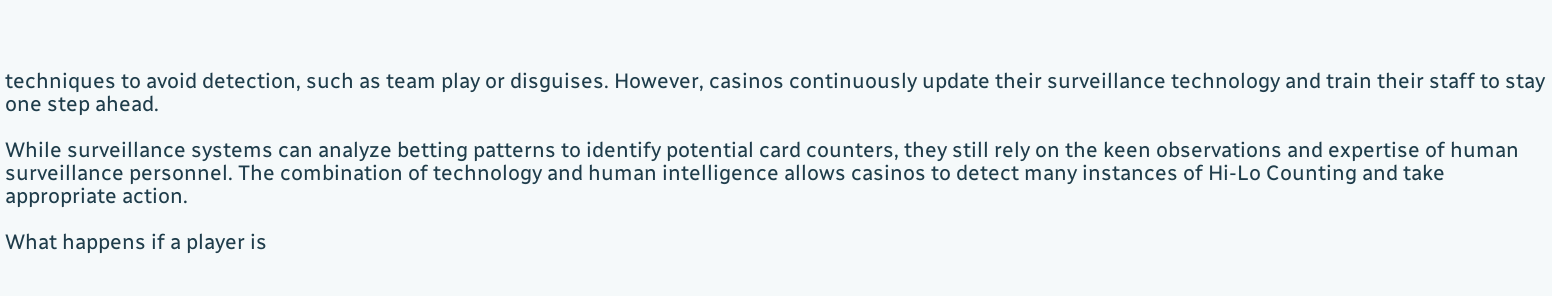techniques to avoid detection, such as team play or disguises. However, casinos continuously update their surveillance technology and train their staff to stay one step ahead.

While surveillance systems can analyze betting patterns to identify potential card counters, they still rely on the keen observations and expertise of human surveillance personnel. The combination of technology and human intelligence allows casinos to detect many instances of Hi-Lo Counting and take appropriate action.

What happens if a player is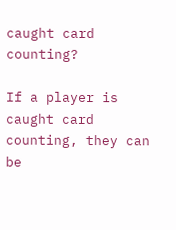caught card counting?

If a player is caught card counting, they can be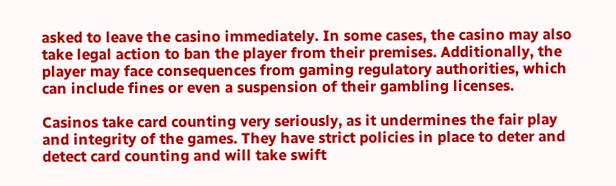asked to leave the casino immediately. In some cases, the casino may also take legal action to ban the player from their premises. Additionally, the player may face consequences from gaming regulatory authorities, which can include fines or even a suspension of their gambling licenses.

Casinos take card counting very seriously, as it undermines the fair play and integrity of the games. They have strict policies in place to deter and detect card counting and will take swift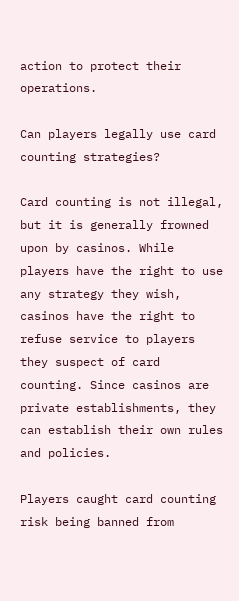action to protect their operations.

Can players legally use card counting strategies?

Card counting is not illegal, but it is generally frowned upon by casinos. While players have the right to use any strategy they wish, casinos have the right to refuse service to players they suspect of card counting. Since casinos are private establishments, they can establish their own rules and policies.

Players caught card counting risk being banned from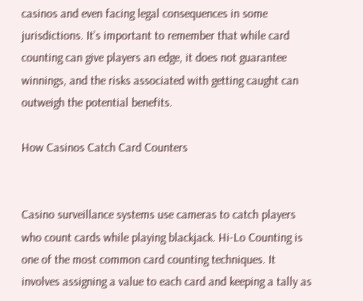casinos and even facing legal consequences in some jurisdictions. It’s important to remember that while card counting can give players an edge, it does not guarantee winnings, and the risks associated with getting caught can outweigh the potential benefits.

How Casinos Catch Card Counters


Casino surveillance systems use cameras to catch players who count cards while playing blackjack. Hi-Lo Counting is one of the most common card counting techniques. It involves assigning a value to each card and keeping a tally as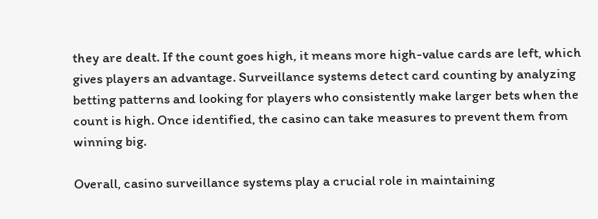they are dealt. If the count goes high, it means more high-value cards are left, which gives players an advantage. Surveillance systems detect card counting by analyzing betting patterns and looking for players who consistently make larger bets when the count is high. Once identified, the casino can take measures to prevent them from winning big.

Overall, casino surveillance systems play a crucial role in maintaining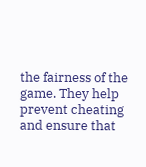the fairness of the game. They help prevent cheating and ensure that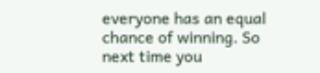everyone has an equal chance of winning. So next time you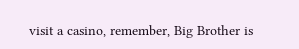visit a casino, remember, Big Brother is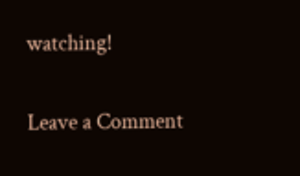watching!

Leave a Comment